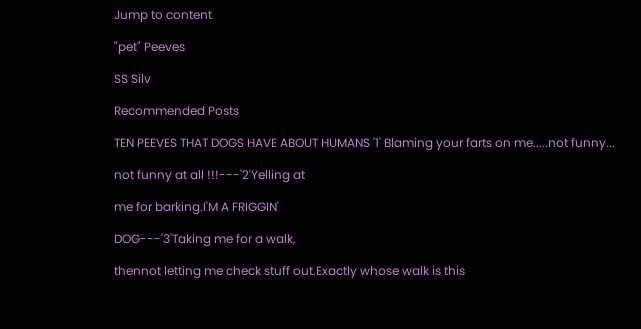Jump to content

"pet" Peeves

SS Silv

Recommended Posts

TEN PEEVES THAT DOGS HAVE ABOUT HUMANS '1' Blaming your farts on me.....not funny...

not funny at all !!!---'2'Yelling at

me for barking.I'M A FRIGGIN'

DOG---'3'Taking me for a walk,

thennot letting me check stuff out.Exactly whose walk is this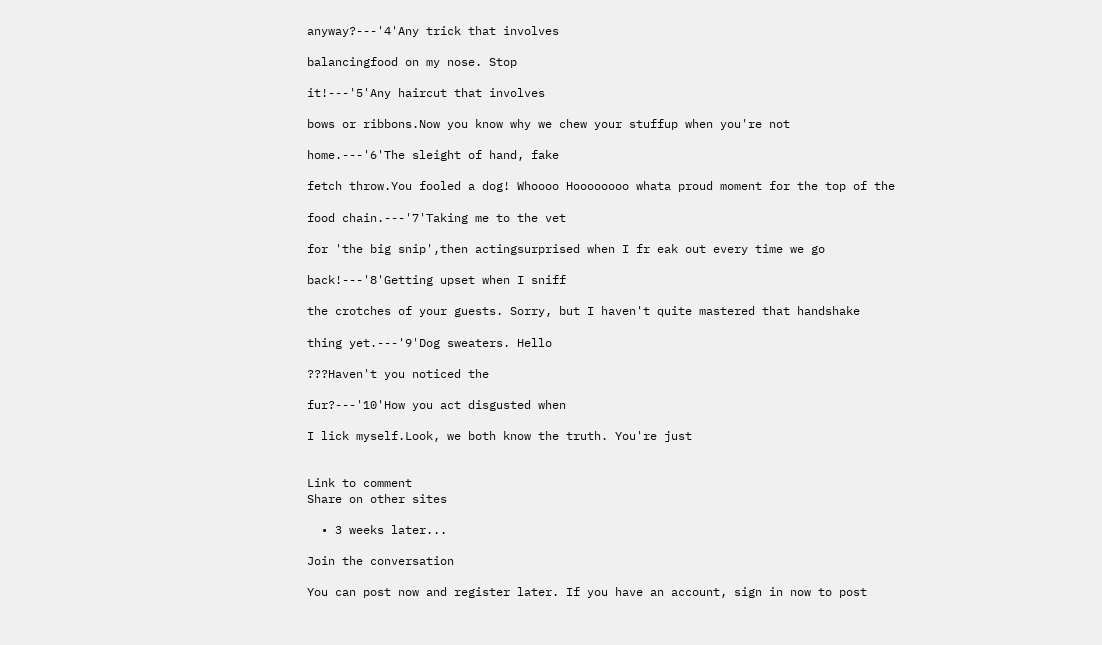anyway?---'4'Any trick that involves

balancingfood on my nose. Stop

it!---'5'Any haircut that involves

bows or ribbons.Now you know why we chew your stuffup when you're not

home.---'6'The sleight of hand, fake

fetch throw.You fooled a dog! Whoooo Hoooooooo whata proud moment for the top of the

food chain.---'7'Taking me to the vet

for 'the big snip',then actingsurprised when I fr eak out every time we go

back!---'8'Getting upset when I sniff

the crotches of your guests. Sorry, but I haven't quite mastered that handshake

thing yet.---'9'Dog sweaters. Hello

???Haven't you noticed the

fur?---'10'How you act disgusted when

I lick myself.Look, we both know the truth. You're just


Link to comment
Share on other sites

  • 3 weeks later...

Join the conversation

You can post now and register later. If you have an account, sign in now to post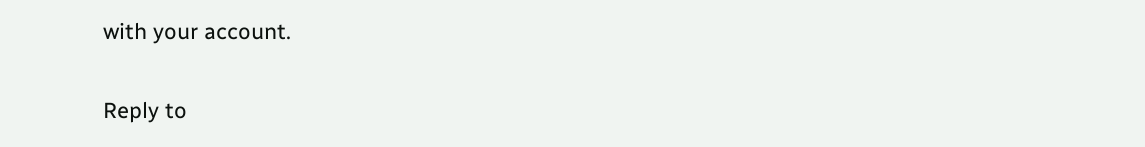with your account.

Reply to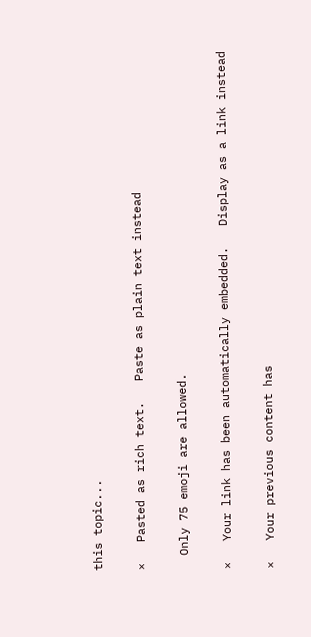this topic...

×   Pasted as rich text.   Paste as plain text instead

  Only 75 emoji are allowed.

×   Your link has been automatically embedded.   Display as a link instead

×   Your previous content has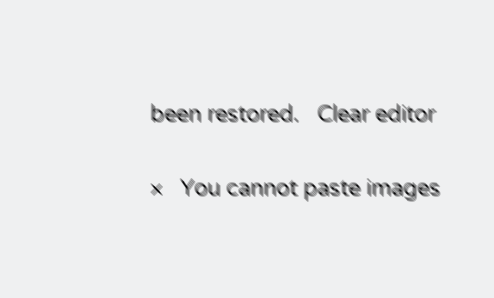been restored.   Clear editor

×   You cannot paste images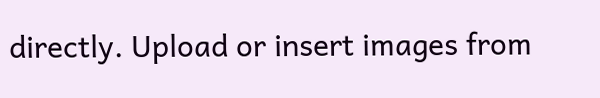directly. Upload or insert images from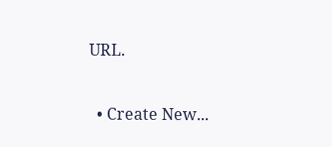URL.

  • Create New...